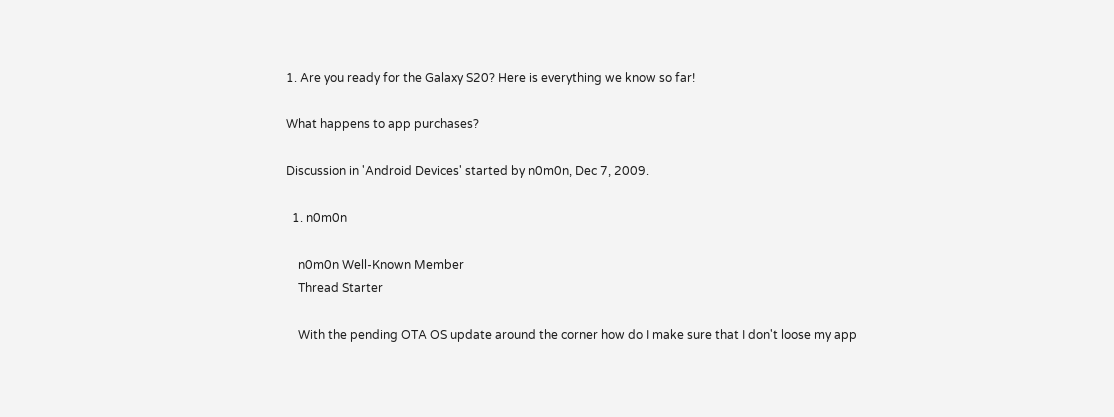1. Are you ready for the Galaxy S20? Here is everything we know so far!

What happens to app purchases?

Discussion in 'Android Devices' started by n0m0n, Dec 7, 2009.

  1. n0m0n

    n0m0n Well-Known Member
    Thread Starter

    With the pending OTA OS update around the corner how do I make sure that I don't loose my app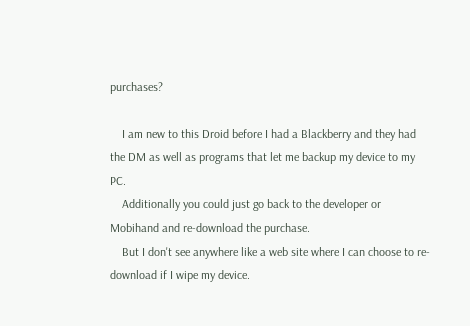purchases?

    I am new to this Droid before I had a Blackberry and they had the DM as well as programs that let me backup my device to my PC.
    Additionally you could just go back to the developer or Mobihand and re-download the purchase.
    But I don't see anywhere like a web site where I can choose to re-download if I wipe my device.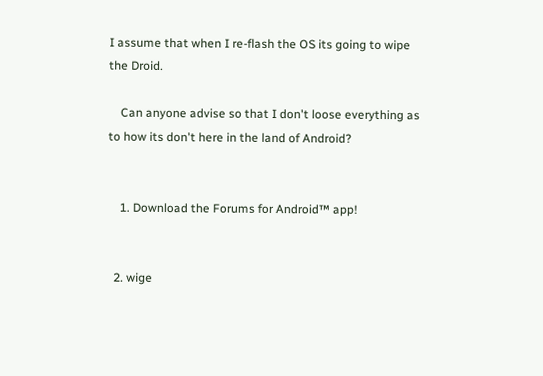I assume that when I re-flash the OS its going to wipe the Droid.

    Can anyone advise so that I don't loose everything as to how its don't here in the land of Android?


    1. Download the Forums for Android™ app!


  2. wige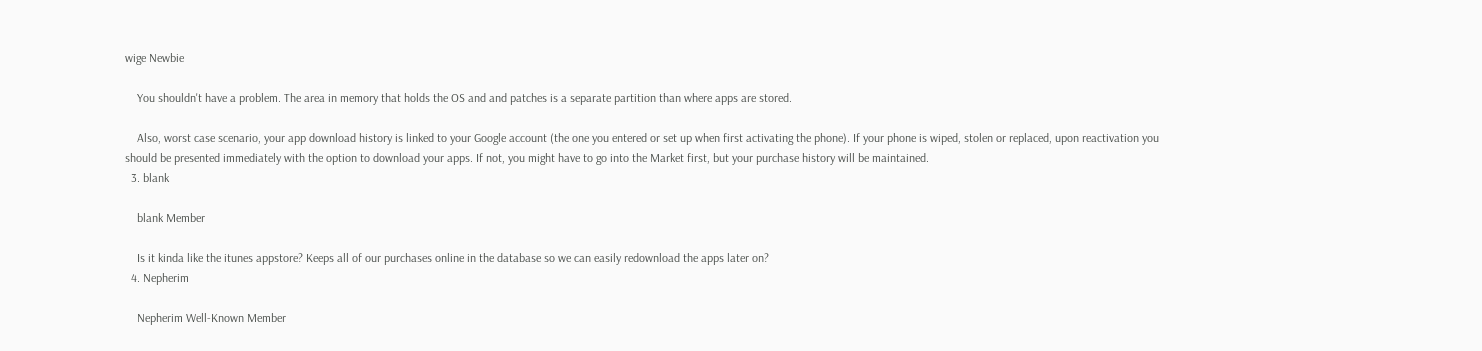wige Newbie

    You shouldn't have a problem. The area in memory that holds the OS and and patches is a separate partition than where apps are stored.

    Also, worst case scenario, your app download history is linked to your Google account (the one you entered or set up when first activating the phone). If your phone is wiped, stolen or replaced, upon reactivation you should be presented immediately with the option to download your apps. If not, you might have to go into the Market first, but your purchase history will be maintained.
  3. blank

    blank Member

    Is it kinda like the itunes appstore? Keeps all of our purchases online in the database so we can easily redownload the apps later on?
  4. Nepherim

    Nepherim Well-Known Member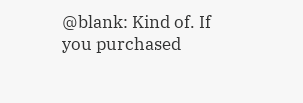@blank: Kind of. If you purchased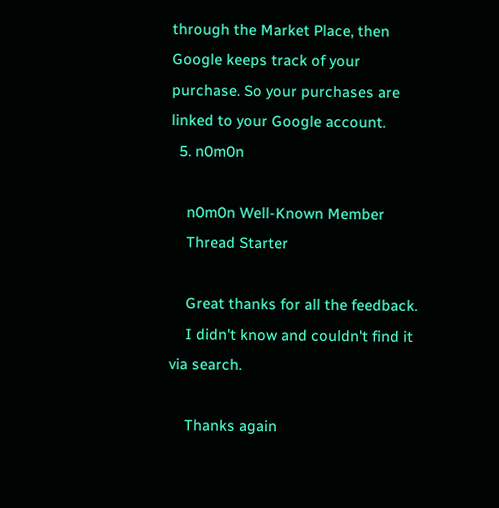through the Market Place, then Google keeps track of your purchase. So your purchases are linked to your Google account.
  5. n0m0n

    n0m0n Well-Known Member
    Thread Starter

    Great thanks for all the feedback.
    I didn't know and couldn't find it via search.

    Thanks again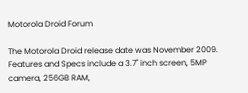Motorola Droid Forum

The Motorola Droid release date was November 2009. Features and Specs include a 3.7" inch screen, 5MP camera, 256GB RAM,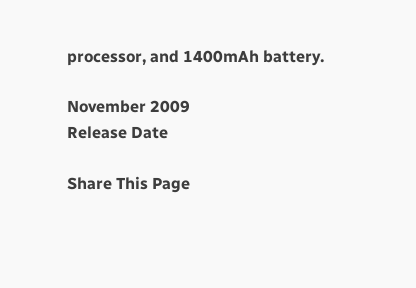processor, and 1400mAh battery.

November 2009
Release Date

Share This Page